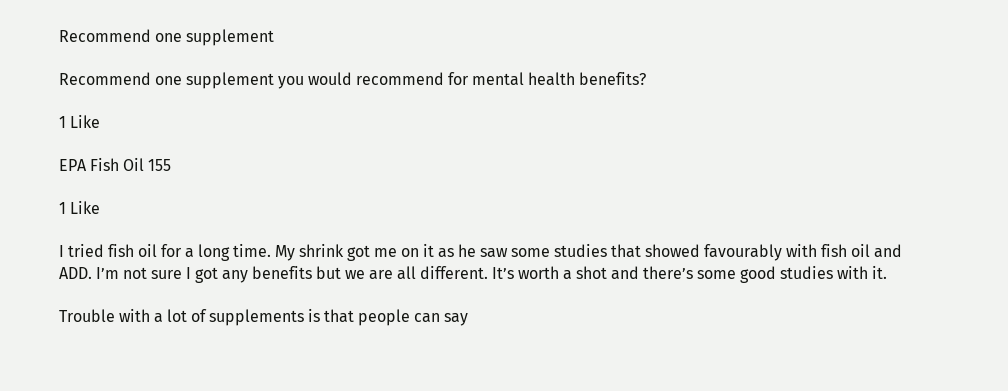Recommend one supplement

Recommend one supplement you would recommend for mental health benefits?

1 Like

EPA Fish Oil 155

1 Like

I tried fish oil for a long time. My shrink got me on it as he saw some studies that showed favourably with fish oil and ADD. I’m not sure I got any benefits but we are all different. It’s worth a shot and there’s some good studies with it.

Trouble with a lot of supplements is that people can say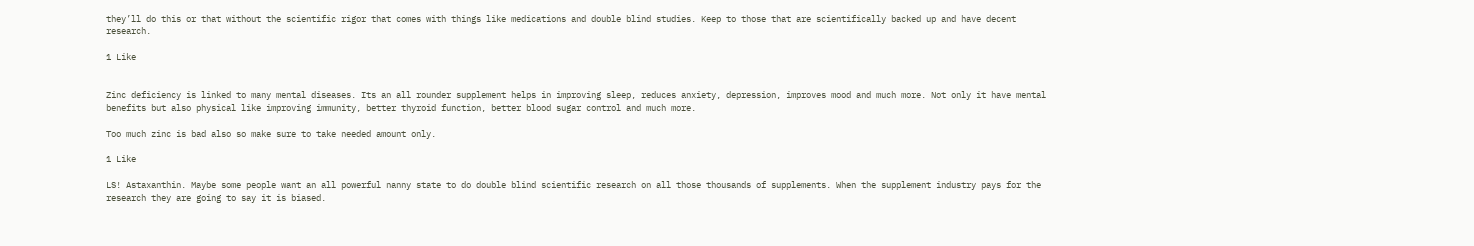they’ll do this or that without the scientific rigor that comes with things like medications and double blind studies. Keep to those that are scientifically backed up and have decent research.

1 Like


Zinc deficiency is linked to many mental diseases. Its an all rounder supplement helps in improving sleep, reduces anxiety, depression, improves mood and much more. Not only it have mental benefits but also physical like improving immunity, better thyroid function, better blood sugar control and much more.

Too much zinc is bad also so make sure to take needed amount only.

1 Like

LS! Astaxanthin. Maybe some people want an all powerful nanny state to do double blind scientific research on all those thousands of supplements. When the supplement industry pays for the research they are going to say it is biased.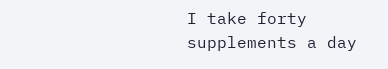I take forty supplements a day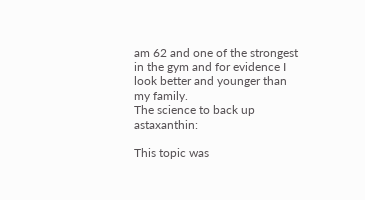am 62 and one of the strongest in the gym and for evidence I look better and younger than my family.
The science to back up astaxanthin:

This topic was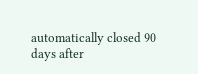automatically closed 90 days after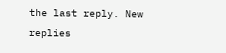the last reply. New replies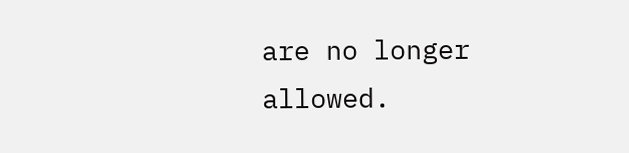are no longer allowed.